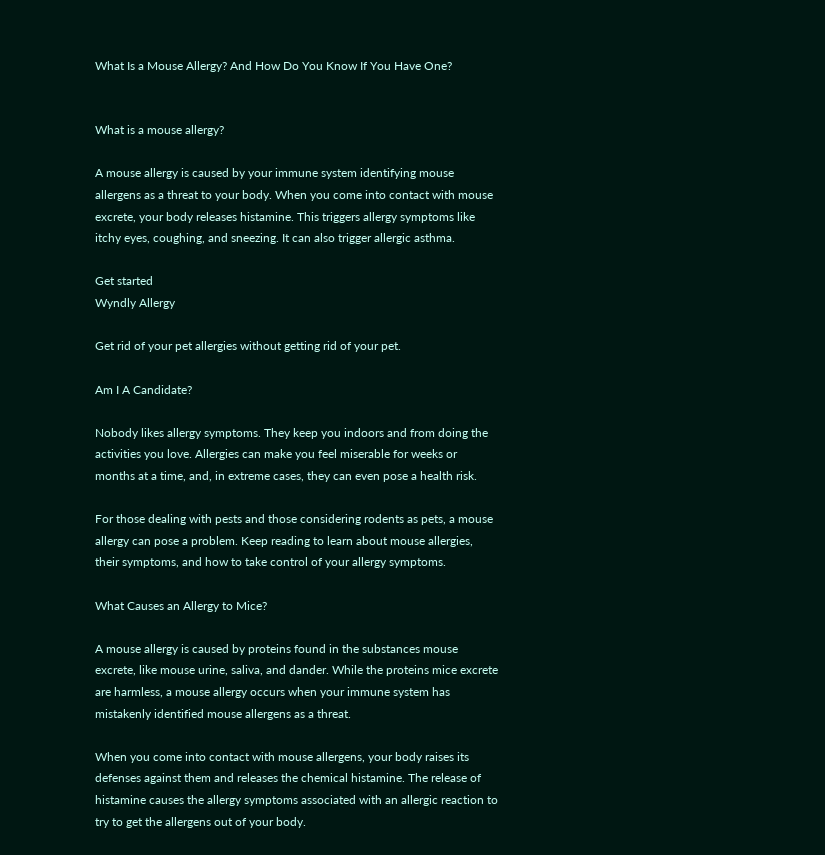What Is a Mouse Allergy? And How Do You Know If You Have One?


What is a mouse allergy?

A mouse allergy is caused by your immune system identifying mouse allergens as a threat to your body. When you come into contact with mouse excrete, your body releases histamine. This triggers allergy symptoms like itchy eyes, coughing, and sneezing. It can also trigger allergic asthma.

Get started
Wyndly Allergy

Get rid of your pet allergies without getting rid of your pet.

Am I A Candidate?

Nobody likes allergy symptoms. They keep you indoors and from doing the activities you love. Allergies can make you feel miserable for weeks or months at a time, and, in extreme cases, they can even pose a health risk.

For those dealing with pests and those considering rodents as pets, a mouse allergy can pose a problem. Keep reading to learn about mouse allergies, their symptoms, and how to take control of your allergy symptoms.

What Causes an Allergy to Mice?

A mouse allergy is caused by proteins found in the substances mouse excrete, like mouse urine, saliva, and dander. While the proteins mice excrete are harmless, a mouse allergy occurs when your immune system has mistakenly identified mouse allergens as a threat.

When you come into contact with mouse allergens, your body raises its defenses against them and releases the chemical histamine. The release of histamine causes the allergy symptoms associated with an allergic reaction to try to get the allergens out of your body.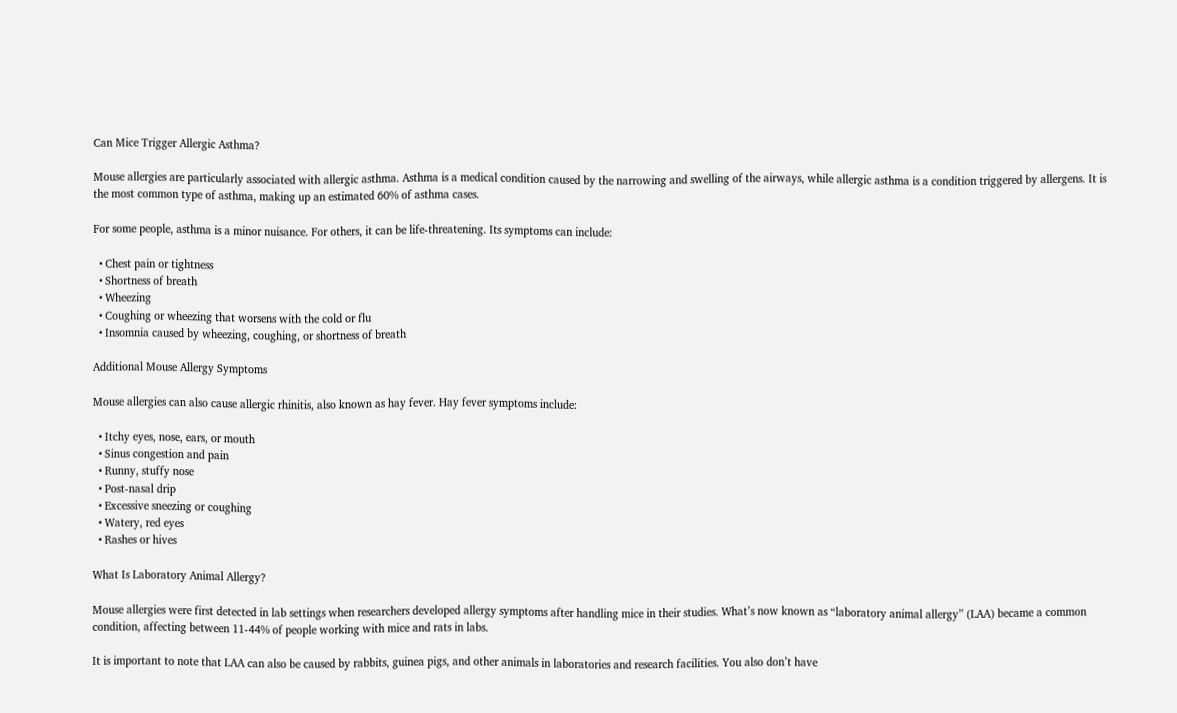Can Mice Trigger Allergic Asthma?

Mouse allergies are particularly associated with allergic asthma. Asthma is a medical condition caused by the narrowing and swelling of the airways, while allergic asthma is a condition triggered by allergens. It is the most common type of asthma, making up an estimated 60% of asthma cases.

For some people, asthma is a minor nuisance. For others, it can be life-threatening. Its symptoms can include:

  • Chest pain or tightness
  • Shortness of breath
  • Wheezing
  • Coughing or wheezing that worsens with the cold or flu
  • Insomnia caused by wheezing, coughing, or shortness of breath

Additional Mouse Allergy Symptoms

Mouse allergies can also cause allergic rhinitis, also known as hay fever. Hay fever symptoms include:

  • Itchy eyes, nose, ears, or mouth
  • Sinus congestion and pain
  • Runny, stuffy nose
  • Post-nasal drip
  • Excessive sneezing or coughing
  • Watery, red eyes
  • Rashes or hives

What Is Laboratory Animal Allergy?

Mouse allergies were first detected in lab settings when researchers developed allergy symptoms after handling mice in their studies. What’s now known as “laboratory animal allergy” (LAA) became a common condition, affecting between 11-44% of people working with mice and rats in labs.

It is important to note that LAA can also be caused by rabbits, guinea pigs, and other animals in laboratories and research facilities. You also don’t have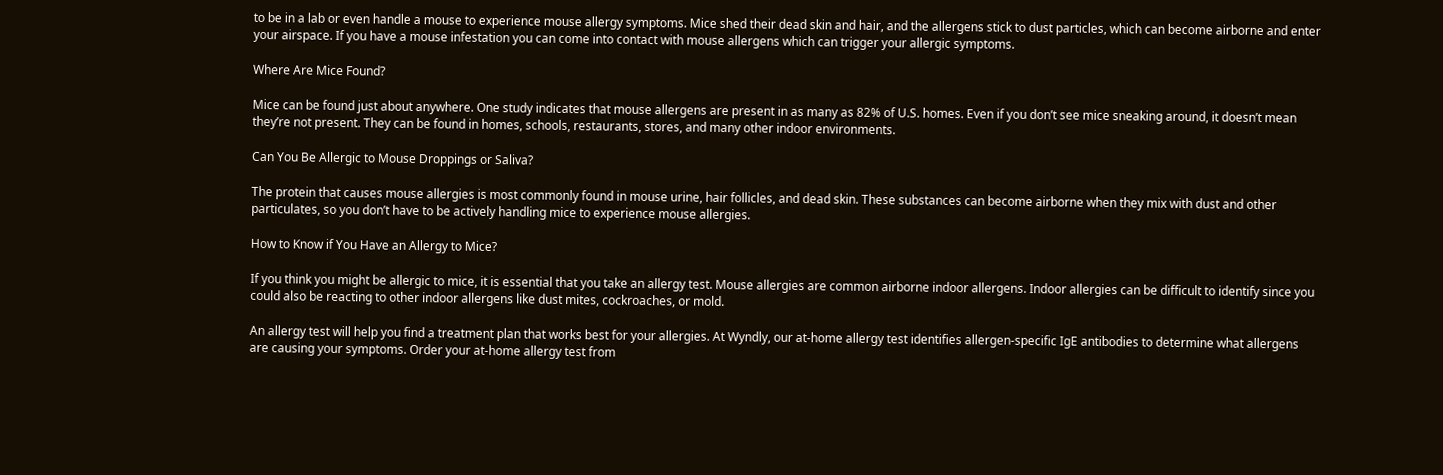to be in a lab or even handle a mouse to experience mouse allergy symptoms. Mice shed their dead skin and hair, and the allergens stick to dust particles, which can become airborne and enter your airspace. If you have a mouse infestation you can come into contact with mouse allergens which can trigger your allergic symptoms.

Where Are Mice Found?

Mice can be found just about anywhere. One study indicates that mouse allergens are present in as many as 82% of U.S. homes. Even if you don’t see mice sneaking around, it doesn’t mean they’re not present. They can be found in homes, schools, restaurants, stores, and many other indoor environments.

Can You Be Allergic to Mouse Droppings or Saliva?

The protein that causes mouse allergies is most commonly found in mouse urine, hair follicles, and dead skin. These substances can become airborne when they mix with dust and other particulates, so you don’t have to be actively handling mice to experience mouse allergies.

How to Know if You Have an Allergy to Mice?

If you think you might be allergic to mice, it is essential that you take an allergy test. Mouse allergies are common airborne indoor allergens. Indoor allergies can be difficult to identify since you could also be reacting to other indoor allergens like dust mites, cockroaches, or mold.

An allergy test will help you find a treatment plan that works best for your allergies. At Wyndly, our at-home allergy test identifies allergen-specific IgE antibodies to determine what allergens are causing your symptoms. Order your at-home allergy test from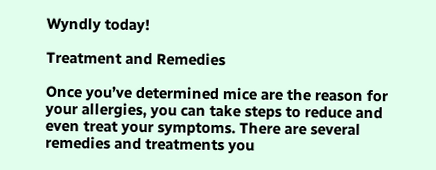Wyndly today!

Treatment and Remedies

Once you’ve determined mice are the reason for your allergies, you can take steps to reduce and even treat your symptoms. There are several remedies and treatments you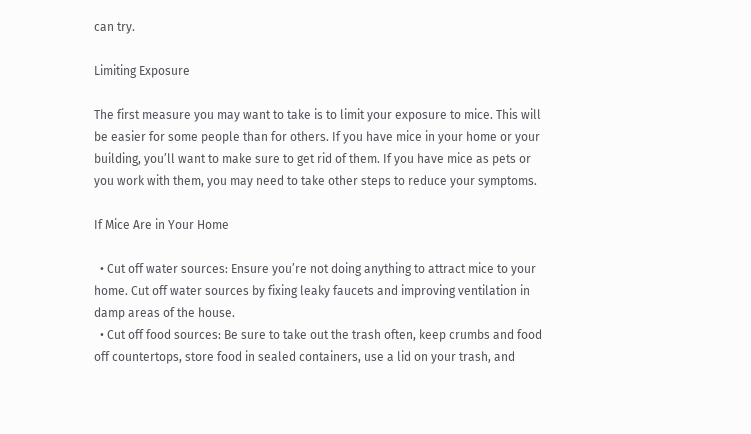can try.

Limiting Exposure

The first measure you may want to take is to limit your exposure to mice. This will be easier for some people than for others. If you have mice in your home or your building, you’ll want to make sure to get rid of them. If you have mice as pets or you work with them, you may need to take other steps to reduce your symptoms.

If Mice Are in Your Home

  • Cut off water sources: Ensure you’re not doing anything to attract mice to your home. Cut off water sources by fixing leaky faucets and improving ventilation in damp areas of the house.
  • Cut off food sources: Be sure to take out the trash often, keep crumbs and food off countertops, store food in sealed containers, use a lid on your trash, and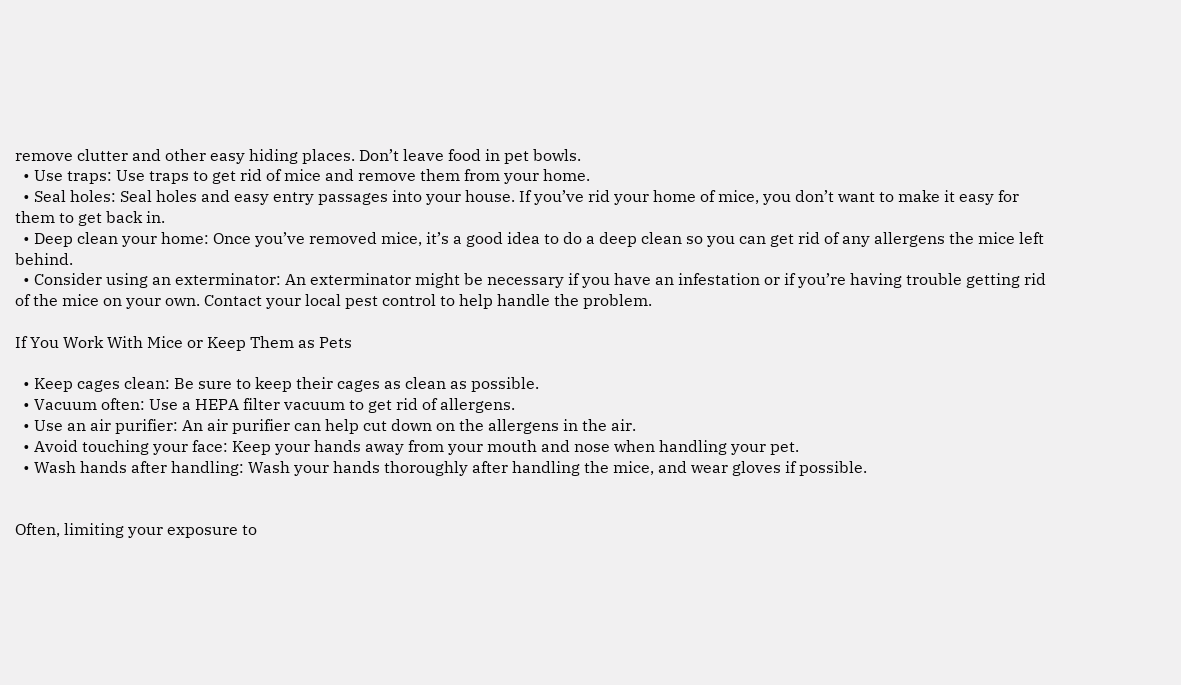remove clutter and other easy hiding places. Don’t leave food in pet bowls.
  • Use traps: Use traps to get rid of mice and remove them from your home.
  • Seal holes: Seal holes and easy entry passages into your house. If you’ve rid your home of mice, you don’t want to make it easy for them to get back in.
  • Deep clean your home: Once you’ve removed mice, it’s a good idea to do a deep clean so you can get rid of any allergens the mice left behind.
  • Consider using an exterminator: An exterminator might be necessary if you have an infestation or if you’re having trouble getting rid of the mice on your own. Contact your local pest control to help handle the problem.

If You Work With Mice or Keep Them as Pets

  • Keep cages clean: Be sure to keep their cages as clean as possible.
  • Vacuum often: Use a HEPA filter vacuum to get rid of allergens.
  • Use an air purifier: An air purifier can help cut down on the allergens in the air.
  • Avoid touching your face: Keep your hands away from your mouth and nose when handling your pet.
  • Wash hands after handling: Wash your hands thoroughly after handling the mice, and wear gloves if possible.


Often, limiting your exposure to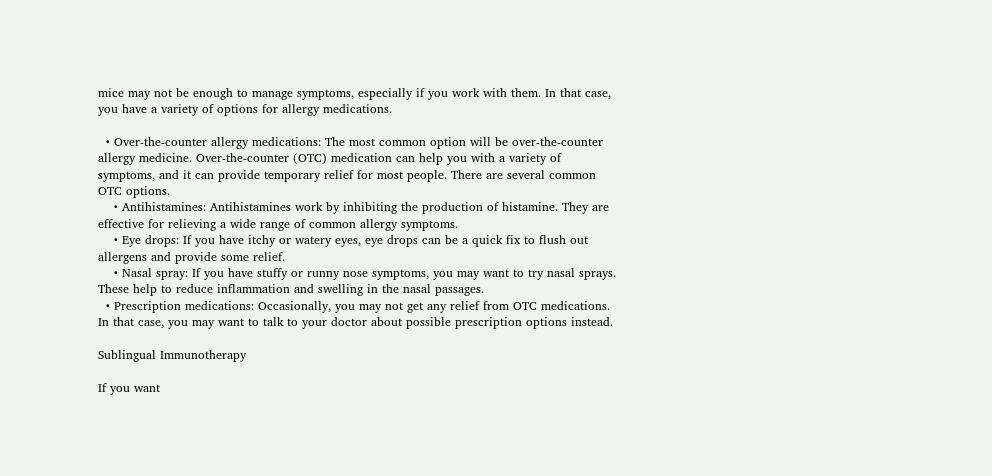mice may not be enough to manage symptoms, especially if you work with them. In that case, you have a variety of options for allergy medications.

  • Over-the-counter allergy medications: The most common option will be over-the-counter allergy medicine. Over-the-counter (OTC) medication can help you with a variety of symptoms, and it can provide temporary relief for most people. There are several common OTC options.
    • Antihistamines: Antihistamines work by inhibiting the production of histamine. They are effective for relieving a wide range of common allergy symptoms.
    • Eye drops: If you have itchy or watery eyes, eye drops can be a quick fix to flush out allergens and provide some relief.
    • Nasal spray: If you have stuffy or runny nose symptoms, you may want to try nasal sprays. These help to reduce inflammation and swelling in the nasal passages.
  • Prescription medications: Occasionally, you may not get any relief from OTC medications. In that case, you may want to talk to your doctor about possible prescription options instead.

Sublingual Immunotherapy

If you want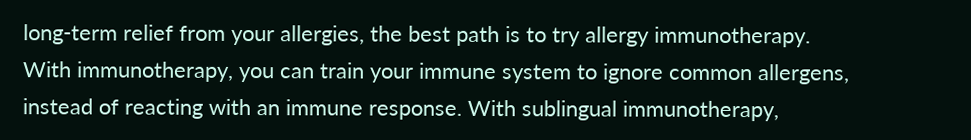long-term relief from your allergies, the best path is to try allergy immunotherapy. With immunotherapy, you can train your immune system to ignore common allergens, instead of reacting with an immune response. With sublingual immunotherapy,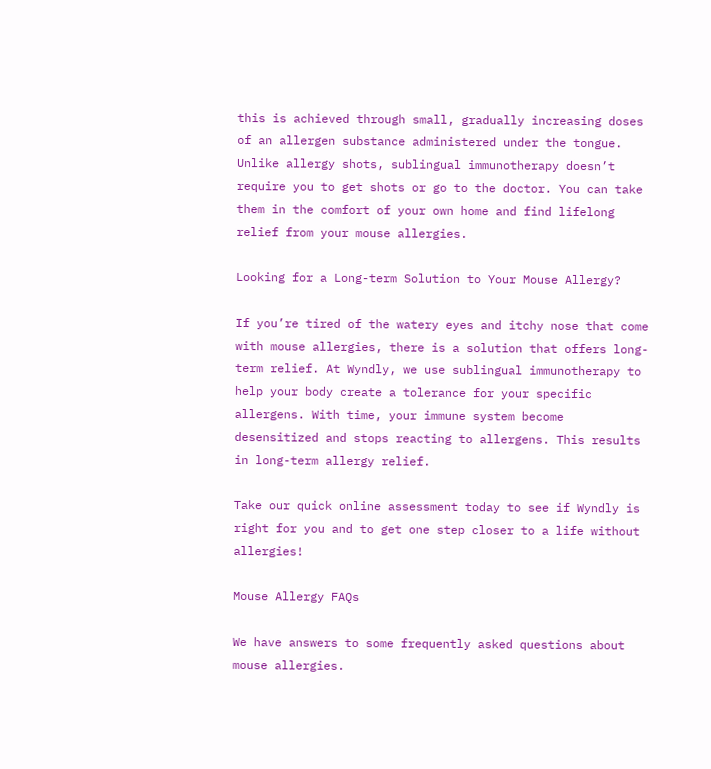this is achieved through small, gradually increasing doses of an allergen substance administered under the tongue. Unlike allergy shots, sublingual immunotherapy doesn’t require you to get shots or go to the doctor. You can take them in the comfort of your own home and find lifelong relief from your mouse allergies.

Looking for a Long-term Solution to Your Mouse Allergy?

If you’re tired of the watery eyes and itchy nose that come with mouse allergies, there is a solution that offers long-term relief. At Wyndly, we use sublingual immunotherapy to help your body create a tolerance for your specific allergens. With time, your immune system become desensitized and stops reacting to allergens. This results in long-term allergy relief.

Take our quick online assessment today to see if Wyndly is right for you and to get one step closer to a life without allergies!

Mouse Allergy FAQs

We have answers to some frequently asked questions about mouse allergies.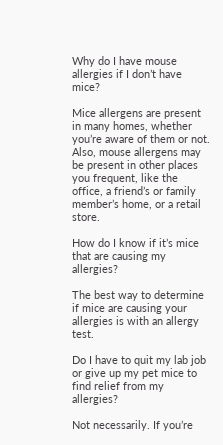Why do I have mouse allergies if I don’t have mice?

Mice allergens are present in many homes, whether you’re aware of them or not. Also, mouse allergens may be present in other places you frequent, like the office, a friend’s or family member’s home, or a retail store.

How do I know if it’s mice that are causing my allergies?

The best way to determine if mice are causing your allergies is with an allergy test.

Do I have to quit my lab job or give up my pet mice to find relief from my allergies?

Not necessarily. If you’re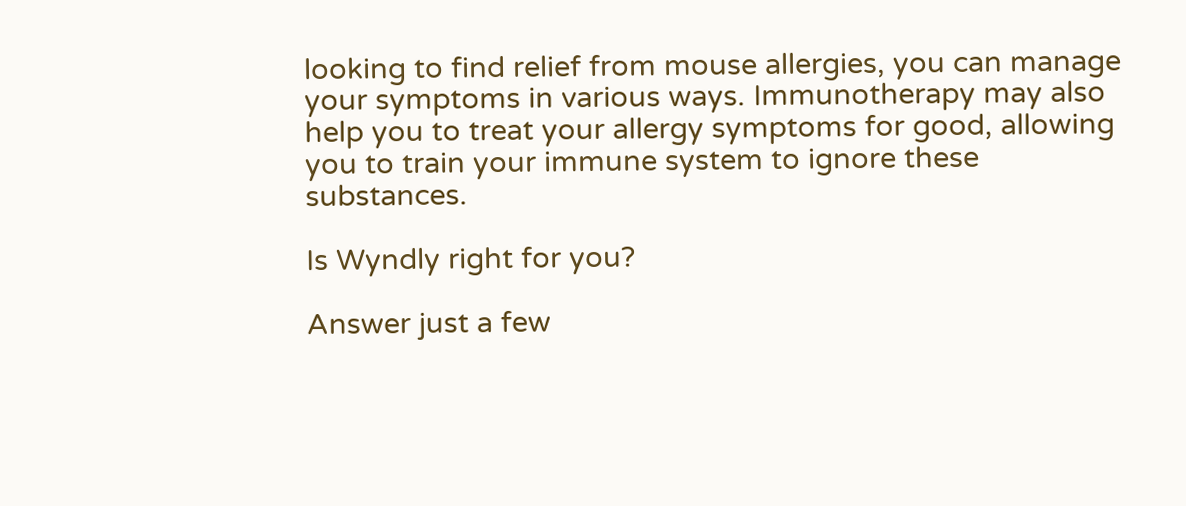looking to find relief from mouse allergies, you can manage your symptoms in various ways. Immunotherapy may also help you to treat your allergy symptoms for good, allowing you to train your immune system to ignore these substances.

Is Wyndly right for you?

Answer just a few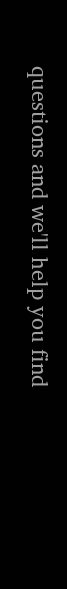questions and we'll help you find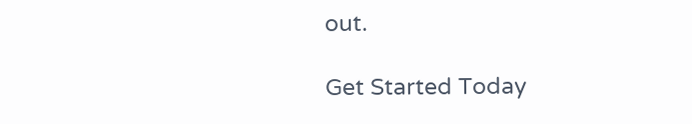out.

Get Started Today